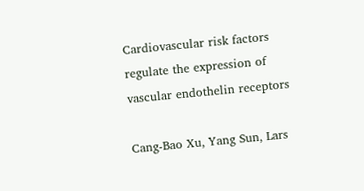Cardiovascular risk factors regulate the expression of vascular endothelin receptors

Cang-Bao Xu, Yang Sun, Lars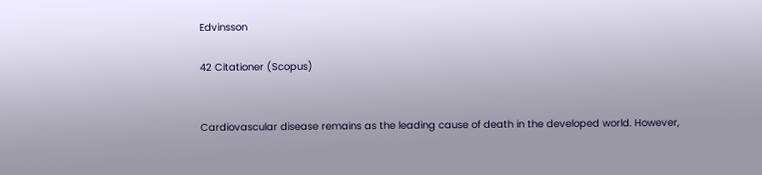Edvinsson

42 Citationer (Scopus)


Cardiovascular disease remains as the leading cause of death in the developed world. However,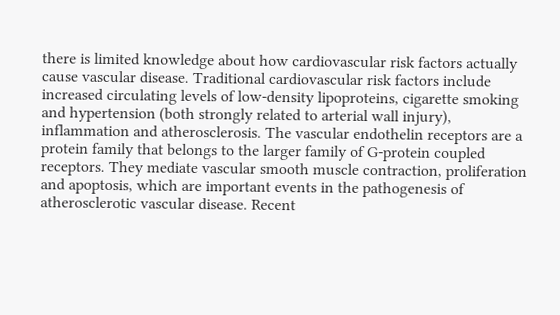there is limited knowledge about how cardiovascular risk factors actually cause vascular disease. Traditional cardiovascular risk factors include increased circulating levels of low-density lipoproteins, cigarette smoking and hypertension (both strongly related to arterial wall injury), inflammation and atherosclerosis. The vascular endothelin receptors are a protein family that belongs to the larger family of G-protein coupled receptors. They mediate vascular smooth muscle contraction, proliferation and apoptosis, which are important events in the pathogenesis of atherosclerotic vascular disease. Recent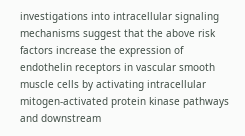investigations into intracellular signaling mechanisms suggest that the above risk factors increase the expression of endothelin receptors in vascular smooth muscle cells by activating intracellular mitogen-activated protein kinase pathways and downstream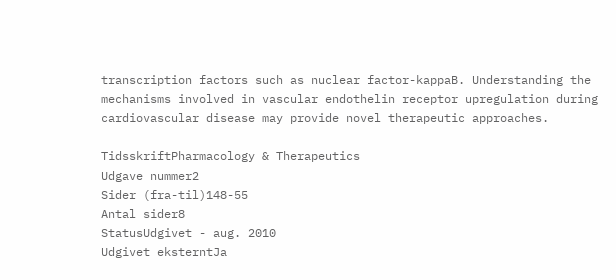transcription factors such as nuclear factor-kappaB. Understanding the mechanisms involved in vascular endothelin receptor upregulation during cardiovascular disease may provide novel therapeutic approaches.

TidsskriftPharmacology & Therapeutics
Udgave nummer2
Sider (fra-til)148-55
Antal sider8
StatusUdgivet - aug. 2010
Udgivet eksterntJa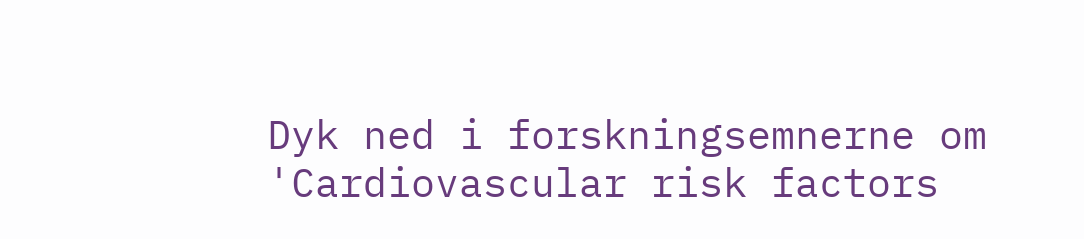Dyk ned i forskningsemnerne om 'Cardiovascular risk factors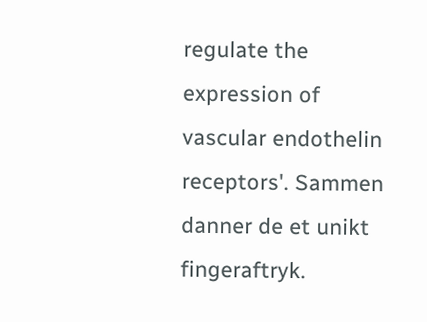regulate the expression of vascular endothelin receptors'. Sammen danner de et unikt fingeraftryk.